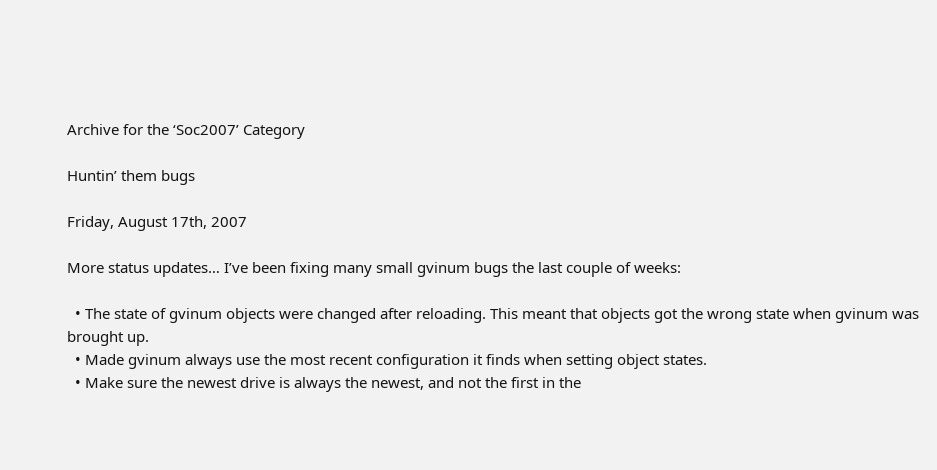Archive for the ‘Soc2007’ Category

Huntin’ them bugs

Friday, August 17th, 2007

More status updates… I’ve been fixing many small gvinum bugs the last couple of weeks:

  • The state of gvinum objects were changed after reloading. This meant that objects got the wrong state when gvinum was brought up.
  • Made gvinum always use the most recent configuration it finds when setting object states.
  • Make sure the newest drive is always the newest, and not the first in the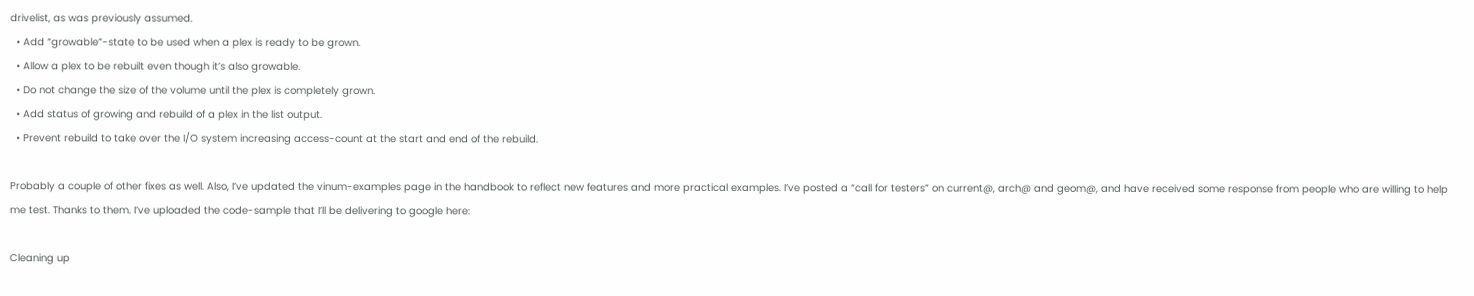drivelist, as was previously assumed.
  • Add “growable”-state to be used when a plex is ready to be grown.
  • Allow a plex to be rebuilt even though it’s also growable.
  • Do not change the size of the volume until the plex is completely grown.
  • Add status of growing and rebuild of a plex in the list output.
  • Prevent rebuild to take over the I/O system increasing access-count at the start and end of the rebuild.

Probably a couple of other fixes as well. Also, I’ve updated the vinum-examples page in the handbook to reflect new features and more practical examples. I’ve posted a “call for testers” on current@, arch@ and geom@, and have received some response from people who are willing to help me test. Thanks to them. I’ve uploaded the code-sample that I’ll be delivering to google here:

Cleaning up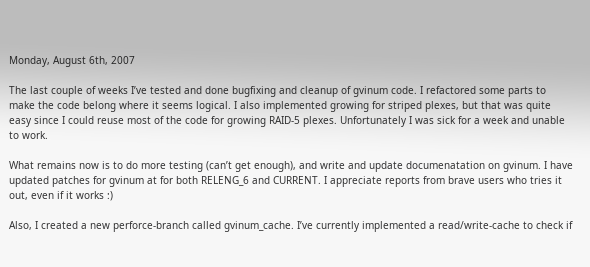Monday, August 6th, 2007

The last couple of weeks I’ve tested and done bugfixing and cleanup of gvinum code. I refactored some parts to make the code belong where it seems logical. I also implemented growing for striped plexes, but that was quite easy since I could reuse most of the code for growing RAID-5 plexes. Unfortunately I was sick for a week and unable to work.

What remains now is to do more testing (can’t get enough), and write and update documenatation on gvinum. I have updated patches for gvinum at for both RELENG_6 and CURRENT. I appreciate reports from brave users who tries it out, even if it works :)

Also, I created a new perforce-branch called gvinum_cache. I’ve currently implemented a read/write-cache to check if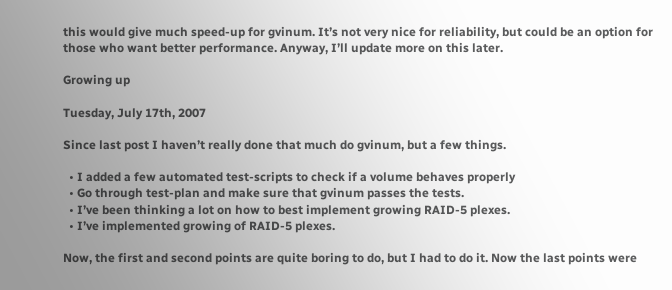this would give much speed-up for gvinum. It’s not very nice for reliability, but could be an option for those who want better performance. Anyway, I’ll update more on this later.

Growing up

Tuesday, July 17th, 2007

Since last post I haven’t really done that much do gvinum, but a few things.

  • I added a few automated test-scripts to check if a volume behaves properly
  • Go through test-plan and make sure that gvinum passes the tests.
  • I’ve been thinking a lot on how to best implement growing RAID-5 plexes.
  • I’ve implemented growing of RAID-5 plexes.

Now, the first and second points are quite boring to do, but I had to do it. Now the last points were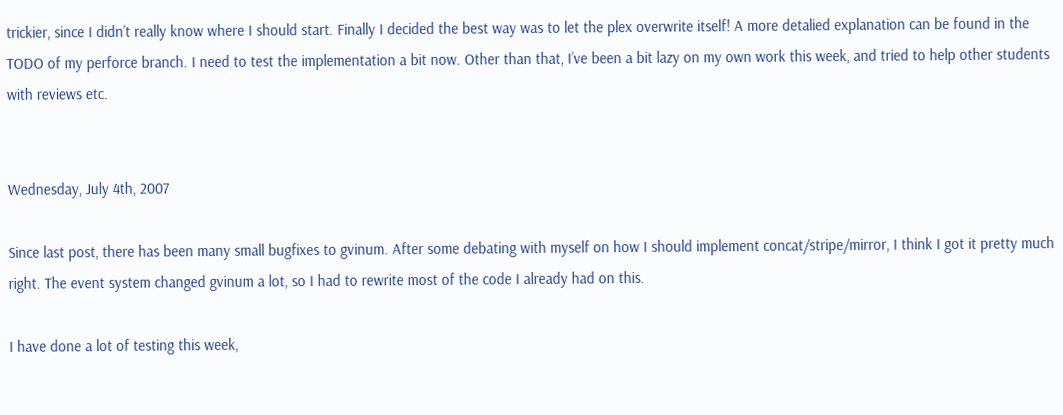trickier, since I didn’t really know where I should start. Finally I decided the best way was to let the plex overwrite itself! A more detalied explanation can be found in the TODO of my perforce branch. I need to test the implementation a bit now. Other than that, I’ve been a bit lazy on my own work this week, and tried to help other students with reviews etc.


Wednesday, July 4th, 2007

Since last post, there has been many small bugfixes to gvinum. After some debating with myself on how I should implement concat/stripe/mirror, I think I got it pretty much right. The event system changed gvinum a lot, so I had to rewrite most of the code I already had on this.

I have done a lot of testing this week,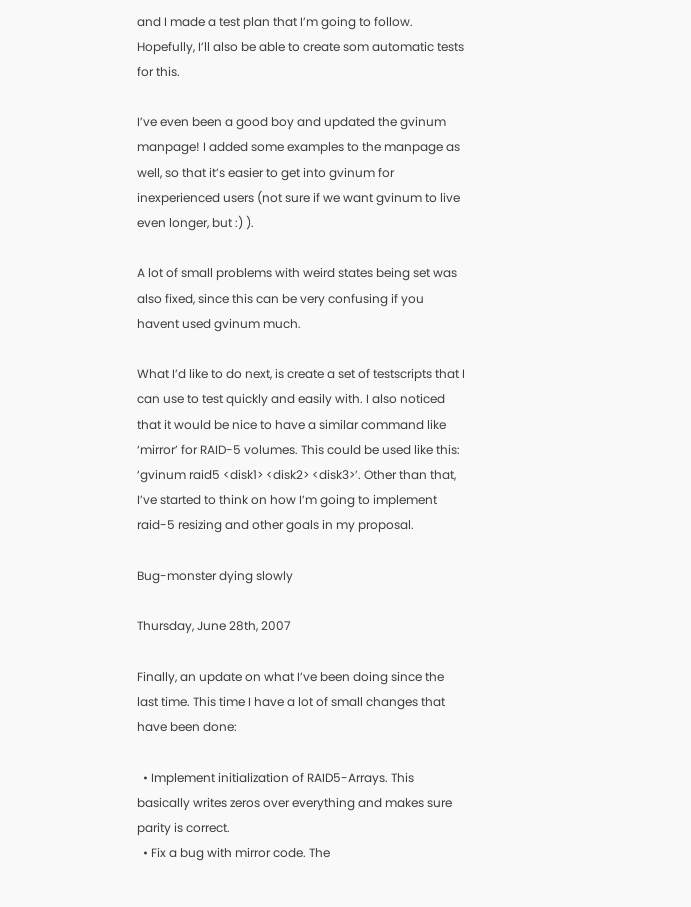and I made a test plan that I’m going to follow. Hopefully, I’ll also be able to create som automatic tests for this.

I’ve even been a good boy and updated the gvinum manpage! I added some examples to the manpage as well, so that it’s easier to get into gvinum for inexperienced users (not sure if we want gvinum to live even longer, but :) ).

A lot of small problems with weird states being set was also fixed, since this can be very confusing if you havent used gvinum much.

What I’d like to do next, is create a set of testscripts that I can use to test quickly and easily with. I also noticed that it would be nice to have a similar command like ‘mirror’ for RAID-5 volumes. This could be used like this: ‘gvinum raid5 <disk1> <disk2> <disk3>’. Other than that, I’ve started to think on how I’m going to implement raid-5 resizing and other goals in my proposal.

Bug-monster dying slowly

Thursday, June 28th, 2007

Finally, an update on what I’ve been doing since the last time. This time I have a lot of small changes that have been done:

  • Implement initialization of RAID5-Arrays. This basically writes zeros over everything and makes sure parity is correct.
  • Fix a bug with mirror code. The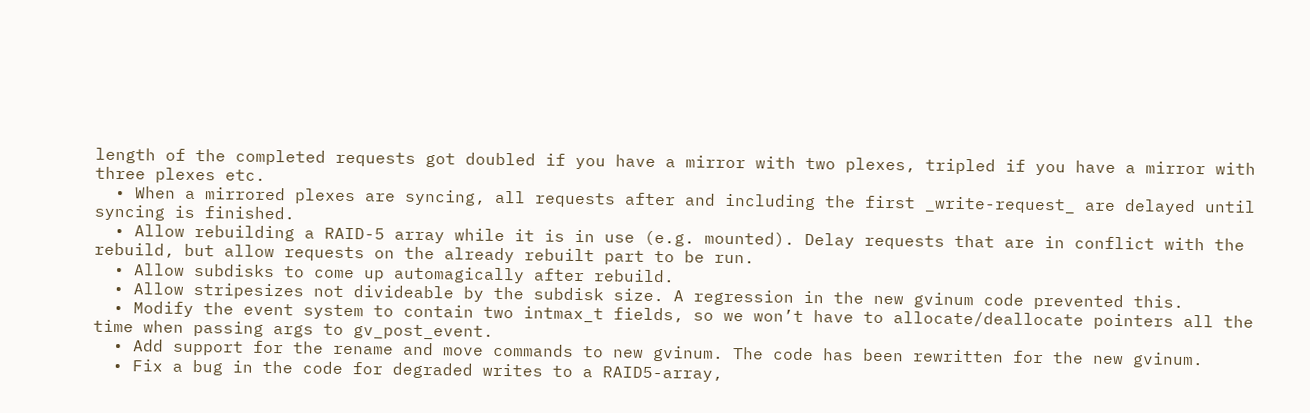length of the completed requests got doubled if you have a mirror with two plexes, tripled if you have a mirror with three plexes etc.
  • When a mirrored plexes are syncing, all requests after and including the first _write-request_ are delayed until syncing is finished.
  • Allow rebuilding a RAID-5 array while it is in use (e.g. mounted). Delay requests that are in conflict with the rebuild, but allow requests on the already rebuilt part to be run.
  • Allow subdisks to come up automagically after rebuild.
  • Allow stripesizes not divideable by the subdisk size. A regression in the new gvinum code prevented this.
  • Modify the event system to contain two intmax_t fields, so we won’t have to allocate/deallocate pointers all the time when passing args to gv_post_event.
  • Add support for the rename and move commands to new gvinum. The code has been rewritten for the new gvinum.
  • Fix a bug in the code for degraded writes to a RAID5-array,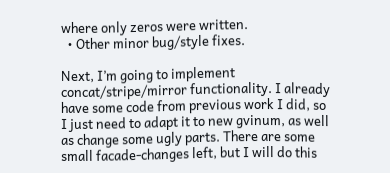where only zeros were written.
  • Other minor bug/style fixes.

Next, I’m going to implement concat/stripe/mirror functionality. I already have some code from previous work I did, so I just need to adapt it to new gvinum, as well as change some ugly parts. There are some small facade-changes left, but I will do this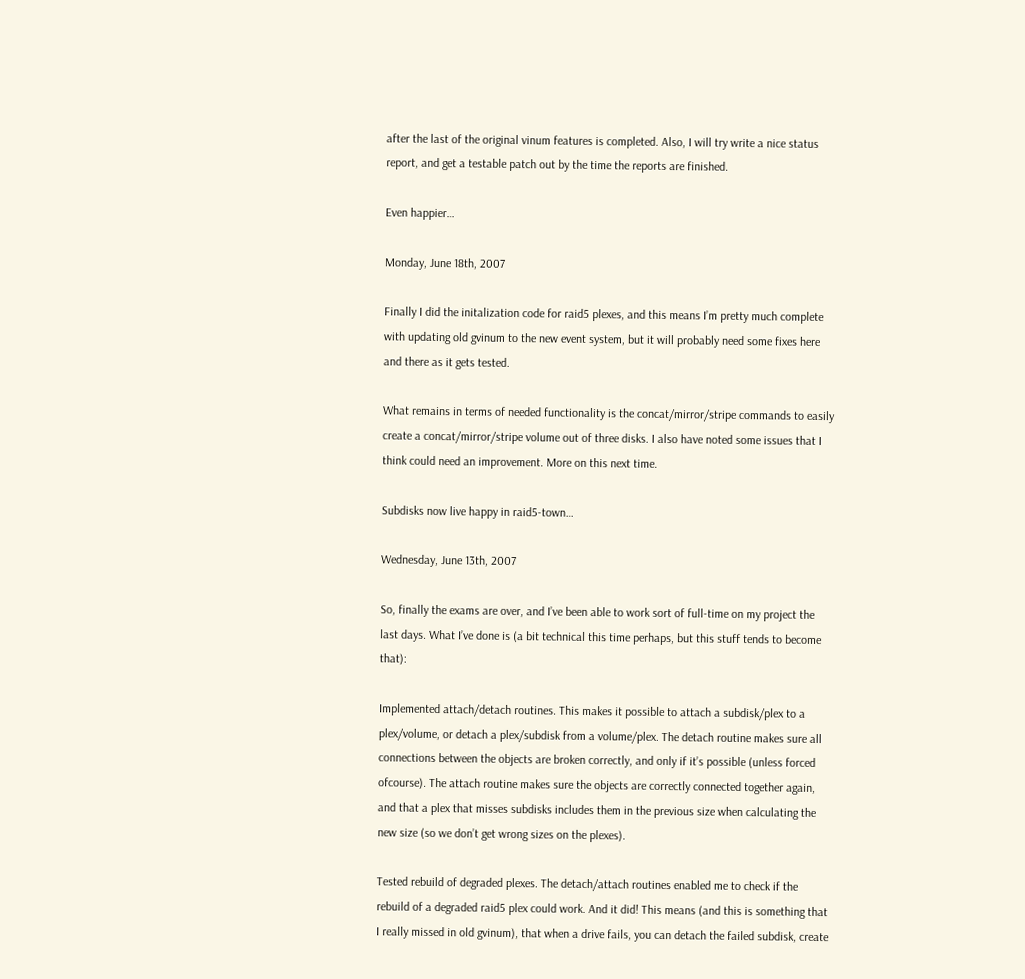after the last of the original vinum features is completed. Also, I will try write a nice status report, and get a testable patch out by the time the reports are finished.

Even happier…

Monday, June 18th, 2007

Finally I did the initalization code for raid5 plexes, and this means I’m pretty much complete with updating old gvinum to the new event system, but it will probably need some fixes here and there as it gets tested.

What remains in terms of needed functionality is the concat/mirror/stripe commands to easily create a concat/mirror/stripe volume out of three disks. I also have noted some issues that I think could need an improvement. More on this next time.

Subdisks now live happy in raid5-town…

Wednesday, June 13th, 2007

So, finally the exams are over, and I’ve been able to work sort of full-time on my project the last days. What I’ve done is (a bit technical this time perhaps, but this stuff tends to become that):

Implemented attach/detach routines. This makes it possible to attach a subdisk/plex to a plex/volume, or detach a plex/subdisk from a volume/plex. The detach routine makes sure all connections between the objects are broken correctly, and only if it’s possible (unless forced ofcourse). The attach routine makes sure the objects are correctly connected together again, and that a plex that misses subdisks includes them in the previous size when calculating the new size (so we don’t get wrong sizes on the plexes).

Tested rebuild of degraded plexes. The detach/attach routines enabled me to check if the rebuild of a degraded raid5 plex could work. And it did! This means (and this is something that I really missed in old gvinum), that when a drive fails, you can detach the failed subdisk, create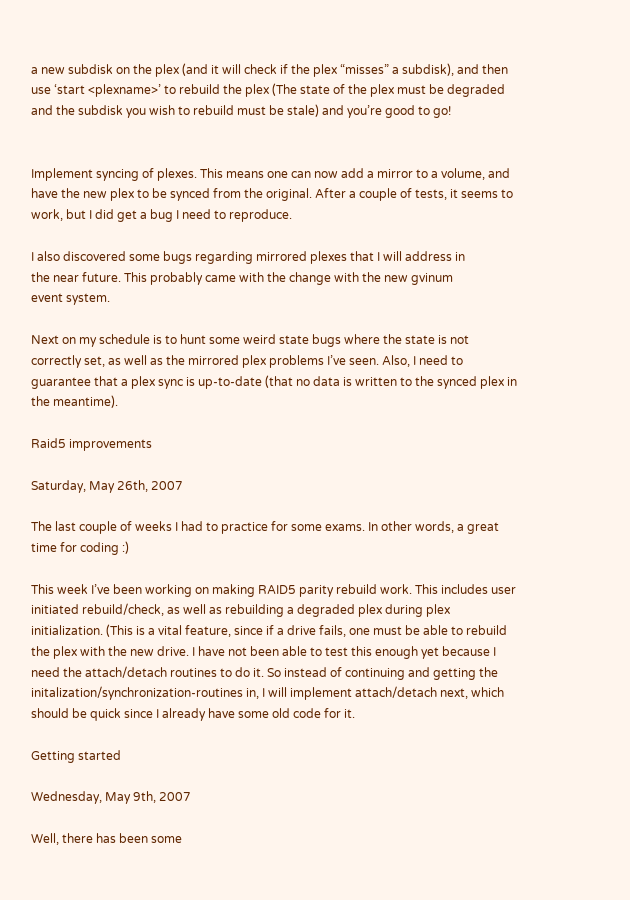a new subdisk on the plex (and it will check if the plex “misses” a subdisk), and then use ‘start <plexname>’ to rebuild the plex (The state of the plex must be degraded and the subdisk you wish to rebuild must be stale) and you’re good to go!


Implement syncing of plexes. This means one can now add a mirror to a volume, and have the new plex to be synced from the original. After a couple of tests, it seems to work, but I did get a bug I need to reproduce.

I also discovered some bugs regarding mirrored plexes that I will address in
the near future. This probably came with the change with the new gvinum
event system.

Next on my schedule is to hunt some weird state bugs where the state is not correctly set, as well as the mirrored plex problems I’ve seen. Also, I need to guarantee that a plex sync is up-to-date (that no data is written to the synced plex in the meantime).

Raid5 improvements

Saturday, May 26th, 2007

The last couple of weeks I had to practice for some exams. In other words, a great time for coding :)

This week I’ve been working on making RAID5 parity rebuild work. This includes user initiated rebuild/check, as well as rebuilding a degraded plex during plex initialization. (This is a vital feature, since if a drive fails, one must be able to rebuild the plex with the new drive. I have not been able to test this enough yet because I need the attach/detach routines to do it. So instead of continuing and getting the initalization/synchronization-routines in, I will implement attach/detach next, which should be quick since I already have some old code for it.

Getting started

Wednesday, May 9th, 2007

Well, there has been some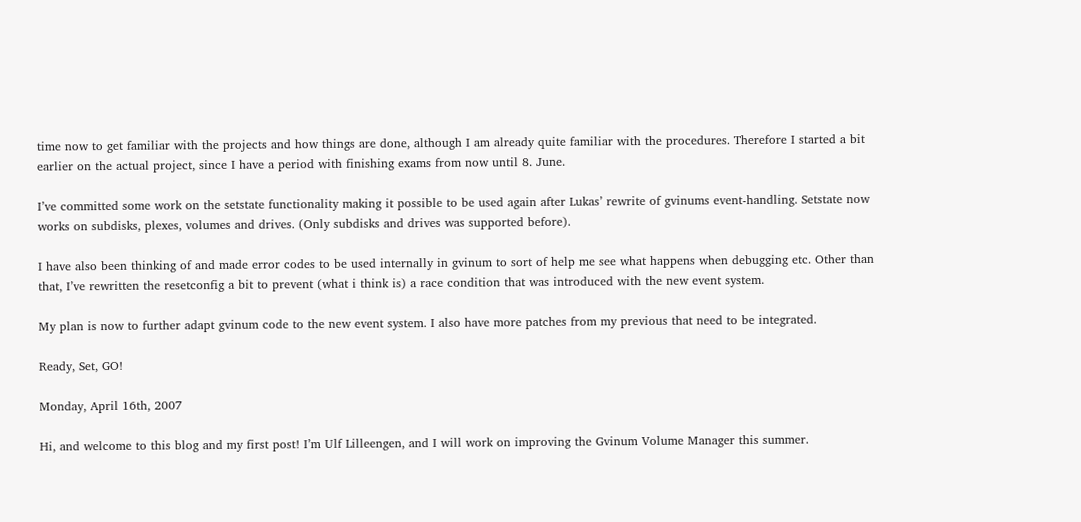time now to get familiar with the projects and how things are done, although I am already quite familiar with the procedures. Therefore I started a bit earlier on the actual project, since I have a period with finishing exams from now until 8. June.

I’ve committed some work on the setstate functionality making it possible to be used again after Lukas’ rewrite of gvinums event-handling. Setstate now works on subdisks, plexes, volumes and drives. (Only subdisks and drives was supported before).

I have also been thinking of and made error codes to be used internally in gvinum to sort of help me see what happens when debugging etc. Other than that, I’ve rewritten the resetconfig a bit to prevent (what i think is) a race condition that was introduced with the new event system.

My plan is now to further adapt gvinum code to the new event system. I also have more patches from my previous that need to be integrated.

Ready, Set, GO!

Monday, April 16th, 2007

Hi, and welcome to this blog and my first post! I’m Ulf Lilleengen, and I will work on improving the Gvinum Volume Manager this summer.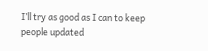I’ll try as good as I can to keep people updated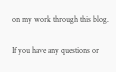on my work through this blog.

If you have any questions or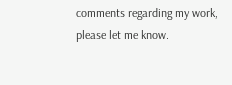comments regarding my work, please let me know.